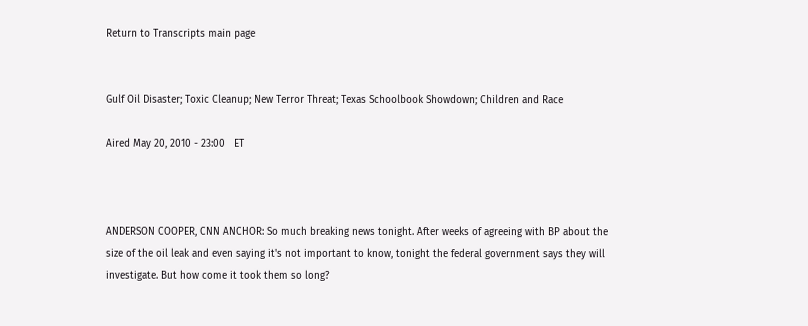Return to Transcripts main page


Gulf Oil Disaster; Toxic Cleanup; New Terror Threat; Texas Schoolbook Showdown; Children and Race

Aired May 20, 2010 - 23:00   ET



ANDERSON COOPER, CNN ANCHOR: So much breaking news tonight. After weeks of agreeing with BP about the size of the oil leak and even saying it's not important to know, tonight the federal government says they will investigate. But how come it took them so long?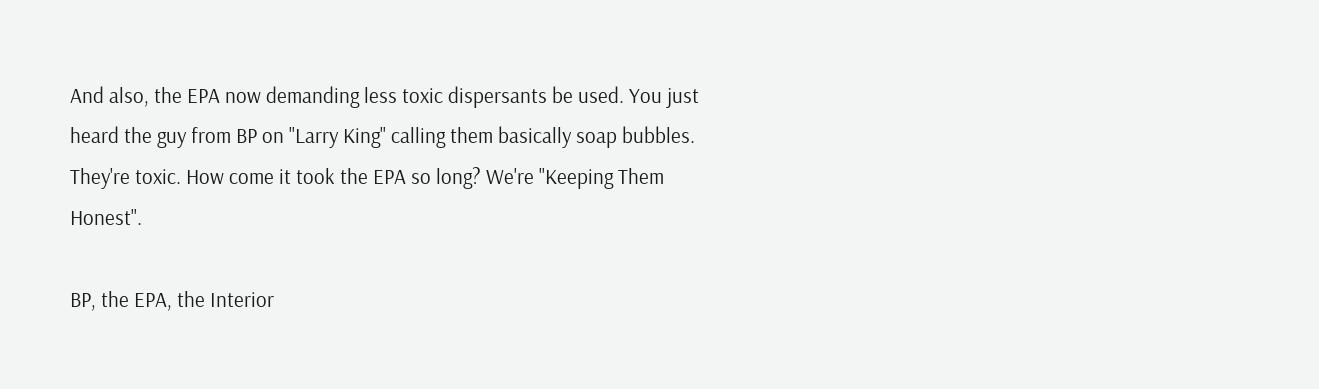And also, the EPA now demanding less toxic dispersants be used. You just heard the guy from BP on "Larry King" calling them basically soap bubbles. They're toxic. How come it took the EPA so long? We're "Keeping Them Honest".

BP, the EPA, the Interior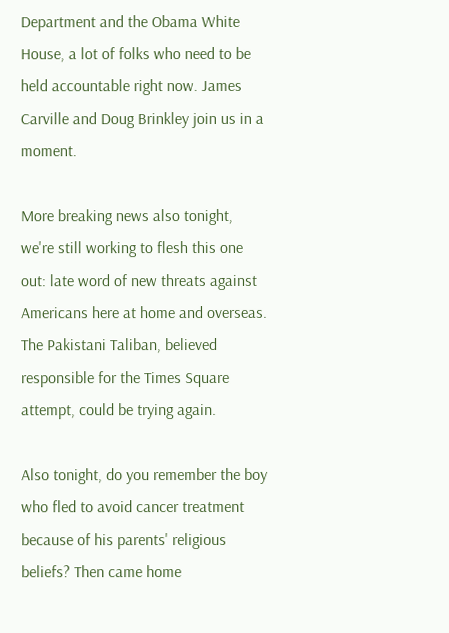Department and the Obama White House, a lot of folks who need to be held accountable right now. James Carville and Doug Brinkley join us in a moment.

More breaking news also tonight, we're still working to flesh this one out: late word of new threats against Americans here at home and overseas. The Pakistani Taliban, believed responsible for the Times Square attempt, could be trying again.

Also tonight, do you remember the boy who fled to avoid cancer treatment because of his parents' religious beliefs? Then came home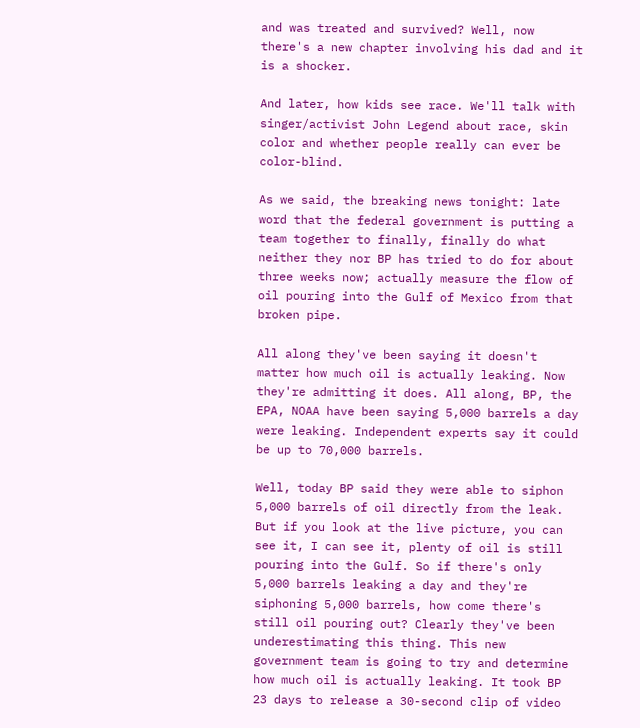and was treated and survived? Well, now there's a new chapter involving his dad and it is a shocker.

And later, how kids see race. We'll talk with singer/activist John Legend about race, skin color and whether people really can ever be color-blind.

As we said, the breaking news tonight: late word that the federal government is putting a team together to finally, finally do what neither they nor BP has tried to do for about three weeks now; actually measure the flow of oil pouring into the Gulf of Mexico from that broken pipe.

All along they've been saying it doesn't matter how much oil is actually leaking. Now they're admitting it does. All along, BP, the EPA, NOAA have been saying 5,000 barrels a day were leaking. Independent experts say it could be up to 70,000 barrels.

Well, today BP said they were able to siphon 5,000 barrels of oil directly from the leak. But if you look at the live picture, you can see it, I can see it, plenty of oil is still pouring into the Gulf. So if there's only 5,000 barrels leaking a day and they're siphoning 5,000 barrels, how come there's still oil pouring out? Clearly they've been underestimating this thing. This new government team is going to try and determine how much oil is actually leaking. It took BP 23 days to release a 30-second clip of video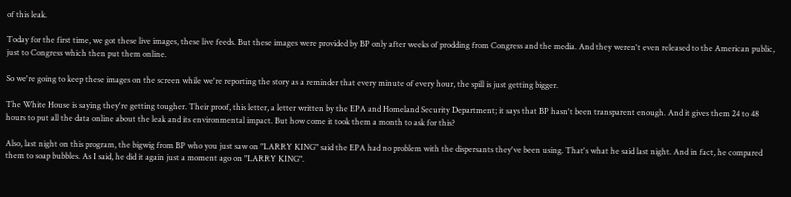of this leak.

Today for the first time, we got these live images, these live feeds. But these images were provided by BP only after weeks of prodding from Congress and the media. And they weren't even released to the American public, just to Congress which then put them online.

So we're going to keep these images on the screen while we're reporting the story as a reminder that every minute of every hour, the spill is just getting bigger.

The White House is saying they're getting tougher. Their proof, this letter, a letter written by the EPA and Homeland Security Department; it says that BP hasn't been transparent enough. And it gives them 24 to 48 hours to put all the data online about the leak and its environmental impact. But how come it took them a month to ask for this?

Also, last night on this program, the bigwig from BP who you just saw on "LARRY KING" said the EPA had no problem with the dispersants they've been using. That's what he said last night. And in fact, he compared them to soap bubbles. As I said, he did it again just a moment ago on "LARRY KING".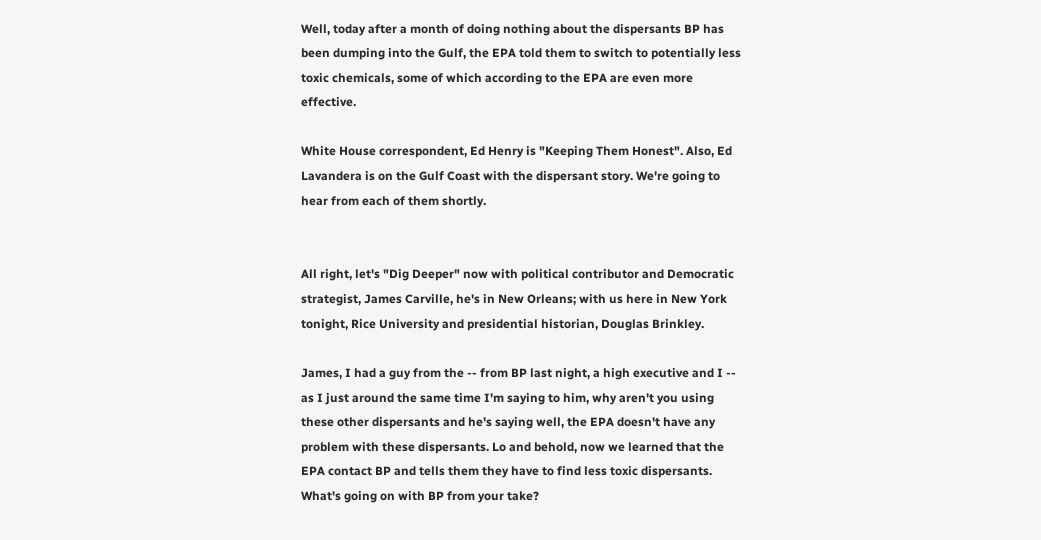Well, today after a month of doing nothing about the dispersants BP has been dumping into the Gulf, the EPA told them to switch to potentially less toxic chemicals, some of which according to the EPA are even more effective.

White House correspondent, Ed Henry is "Keeping Them Honest". Also, Ed Lavandera is on the Gulf Coast with the dispersant story. We're going to hear from each of them shortly.


All right, let's "Dig Deeper" now with political contributor and Democratic strategist, James Carville, he's in New Orleans; with us here in New York tonight, Rice University and presidential historian, Douglas Brinkley.

James, I had a guy from the -- from BP last night, a high executive and I -- as I just around the same time I'm saying to him, why aren't you using these other dispersants and he's saying well, the EPA doesn't have any problem with these dispersants. Lo and behold, now we learned that the EPA contact BP and tells them they have to find less toxic dispersants. What's going on with BP from your take?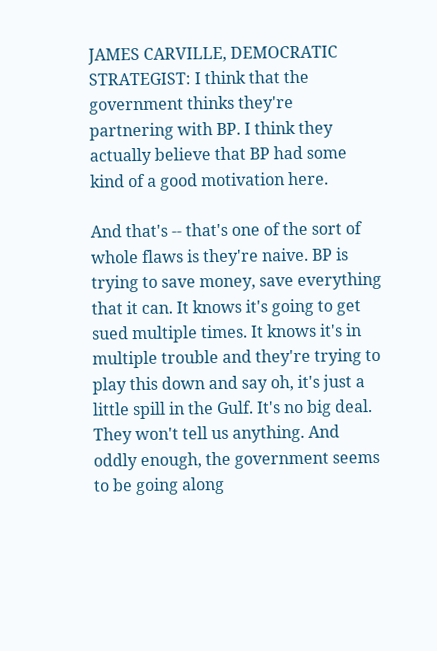JAMES CARVILLE, DEMOCRATIC STRATEGIST: I think that the government thinks they're partnering with BP. I think they actually believe that BP had some kind of a good motivation here.

And that's -- that's one of the sort of whole flaws is they're naive. BP is trying to save money, save everything that it can. It knows it's going to get sued multiple times. It knows it's in multiple trouble and they're trying to play this down and say oh, it's just a little spill in the Gulf. It's no big deal. They won't tell us anything. And oddly enough, the government seems to be going along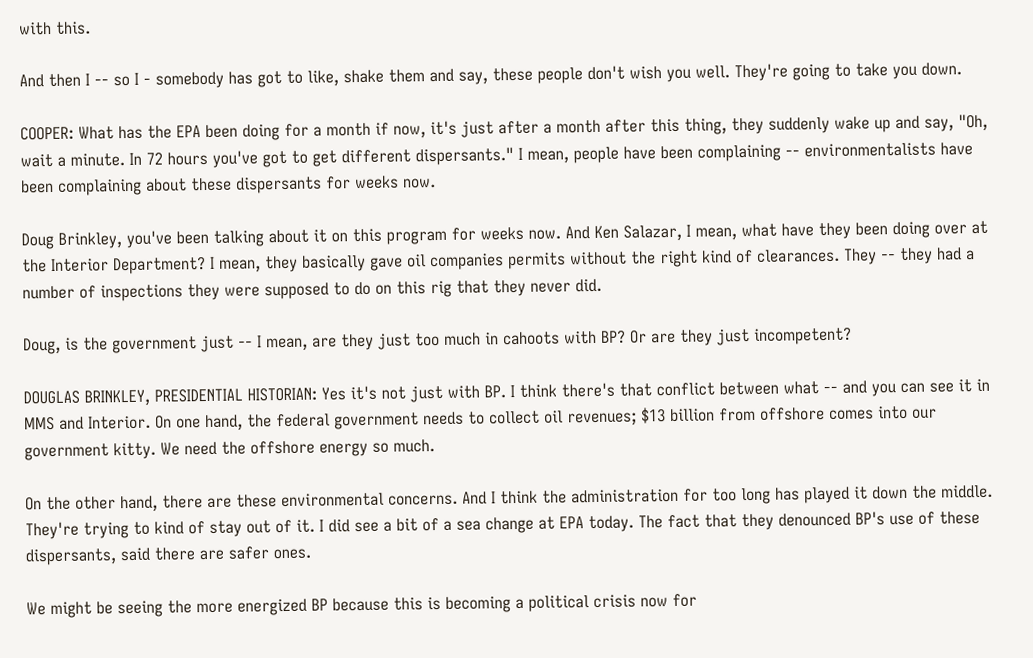with this.

And then I -- so I - somebody has got to like, shake them and say, these people don't wish you well. They're going to take you down.

COOPER: What has the EPA been doing for a month if now, it's just after a month after this thing, they suddenly wake up and say, "Oh, wait a minute. In 72 hours you've got to get different dispersants." I mean, people have been complaining -- environmentalists have been complaining about these dispersants for weeks now.

Doug Brinkley, you've been talking about it on this program for weeks now. And Ken Salazar, I mean, what have they been doing over at the Interior Department? I mean, they basically gave oil companies permits without the right kind of clearances. They -- they had a number of inspections they were supposed to do on this rig that they never did.

Doug, is the government just -- I mean, are they just too much in cahoots with BP? Or are they just incompetent?

DOUGLAS BRINKLEY, PRESIDENTIAL HISTORIAN: Yes it's not just with BP. I think there's that conflict between what -- and you can see it in MMS and Interior. On one hand, the federal government needs to collect oil revenues; $13 billion from offshore comes into our government kitty. We need the offshore energy so much.

On the other hand, there are these environmental concerns. And I think the administration for too long has played it down the middle. They're trying to kind of stay out of it. I did see a bit of a sea change at EPA today. The fact that they denounced BP's use of these dispersants, said there are safer ones.

We might be seeing the more energized BP because this is becoming a political crisis now for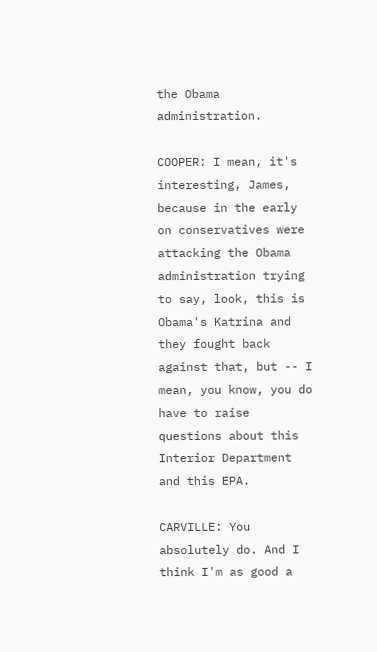the Obama administration.

COOPER: I mean, it's interesting, James, because in the early on conservatives were attacking the Obama administration trying to say, look, this is Obama's Katrina and they fought back against that, but -- I mean, you know, you do have to raise questions about this Interior Department and this EPA.

CARVILLE: You absolutely do. And I think I'm as good a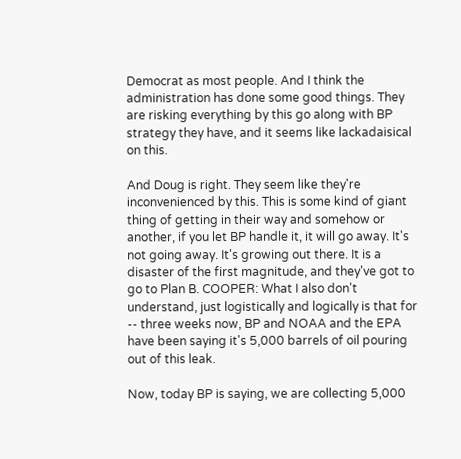Democrat as most people. And I think the administration has done some good things. They are risking everything by this go along with BP strategy they have, and it seems like lackadaisical on this.

And Doug is right. They seem like they're inconvenienced by this. This is some kind of giant thing of getting in their way and somehow or another, if you let BP handle it, it will go away. It's not going away. It's growing out there. It is a disaster of the first magnitude, and they've got to go to Plan B. COOPER: What I also don't understand, just logistically and logically is that for -- three weeks now, BP and NOAA and the EPA have been saying it's 5,000 barrels of oil pouring out of this leak.

Now, today BP is saying, we are collecting 5,000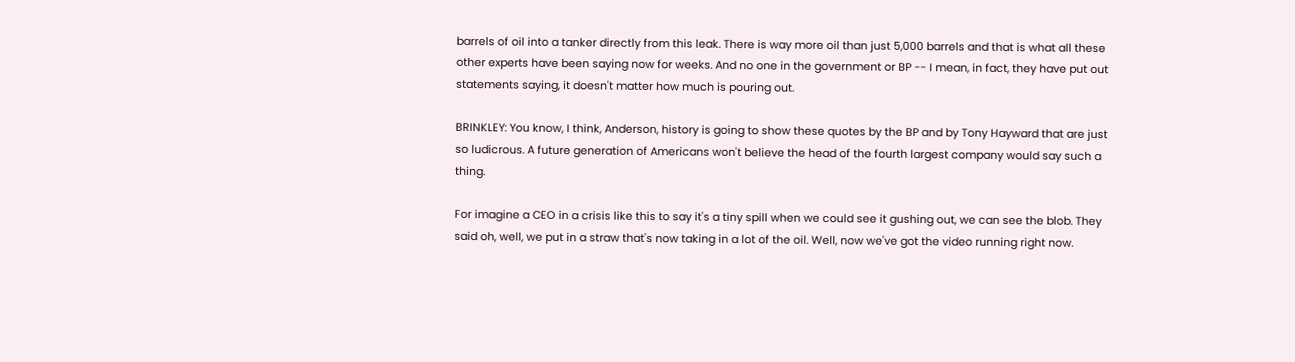barrels of oil into a tanker directly from this leak. There is way more oil than just 5,000 barrels and that is what all these other experts have been saying now for weeks. And no one in the government or BP -- I mean, in fact, they have put out statements saying, it doesn't matter how much is pouring out.

BRINKLEY: You know, I think, Anderson, history is going to show these quotes by the BP and by Tony Hayward that are just so ludicrous. A future generation of Americans won't believe the head of the fourth largest company would say such a thing.

For imagine a CEO in a crisis like this to say it's a tiny spill when we could see it gushing out, we can see the blob. They said oh, well, we put in a straw that's now taking in a lot of the oil. Well, now we've got the video running right now.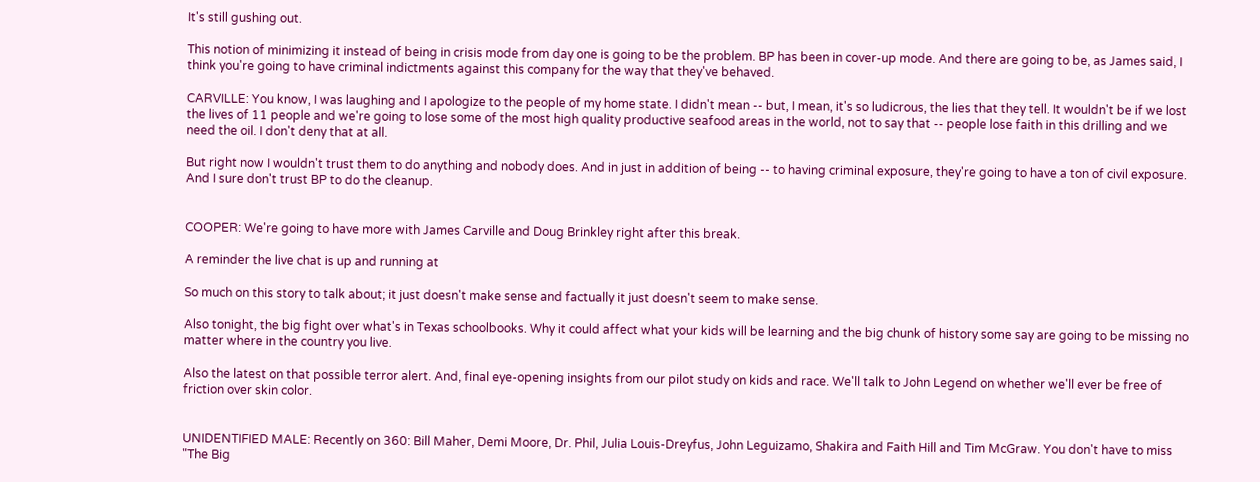It's still gushing out.

This notion of minimizing it instead of being in crisis mode from day one is going to be the problem. BP has been in cover-up mode. And there are going to be, as James said, I think you're going to have criminal indictments against this company for the way that they've behaved.

CARVILLE: You know, I was laughing and I apologize to the people of my home state. I didn't mean -- but, I mean, it's so ludicrous, the lies that they tell. It wouldn't be if we lost the lives of 11 people and we're going to lose some of the most high quality productive seafood areas in the world, not to say that -- people lose faith in this drilling and we need the oil. I don't deny that at all.

But right now I wouldn't trust them to do anything and nobody does. And in just in addition of being -- to having criminal exposure, they're going to have a ton of civil exposure. And I sure don't trust BP to do the cleanup.


COOPER: We're going to have more with James Carville and Doug Brinkley right after this break.

A reminder the live chat is up and running at

So much on this story to talk about; it just doesn't make sense and factually it just doesn't seem to make sense.

Also tonight, the big fight over what's in Texas schoolbooks. Why it could affect what your kids will be learning and the big chunk of history some say are going to be missing no matter where in the country you live.

Also the latest on that possible terror alert. And, final eye-opening insights from our pilot study on kids and race. We'll talk to John Legend on whether we'll ever be free of friction over skin color.


UNIDENTIFIED MALE: Recently on 360: Bill Maher, Demi Moore, Dr. Phil, Julia Louis-Dreyfus, John Leguizamo, Shakira and Faith Hill and Tim McGraw. You don't have to miss "The Big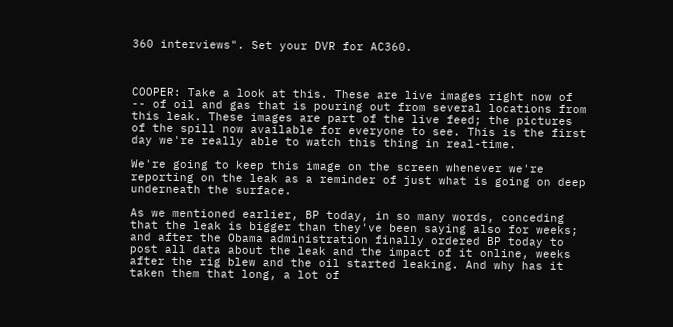360 interviews". Set your DVR for AC360.



COOPER: Take a look at this. These are live images right now of -- of oil and gas that is pouring out from several locations from this leak. These images are part of the live feed; the pictures of the spill now available for everyone to see. This is the first day we're really able to watch this thing in real-time.

We're going to keep this image on the screen whenever we're reporting on the leak as a reminder of just what is going on deep underneath the surface.

As we mentioned earlier, BP today, in so many words, conceding that the leak is bigger than they've been saying also for weeks; and after the Obama administration finally ordered BP today to post all data about the leak and the impact of it online, weeks after the rig blew and the oil started leaking. And why has it taken them that long, a lot of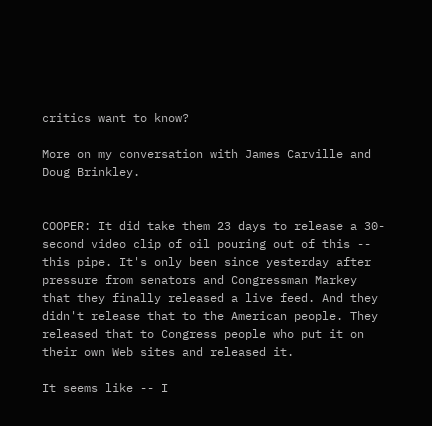critics want to know?

More on my conversation with James Carville and Doug Brinkley.


COOPER: It did take them 23 days to release a 30-second video clip of oil pouring out of this -- this pipe. It's only been since yesterday after pressure from senators and Congressman Markey that they finally released a live feed. And they didn't release that to the American people. They released that to Congress people who put it on their own Web sites and released it.

It seems like -- I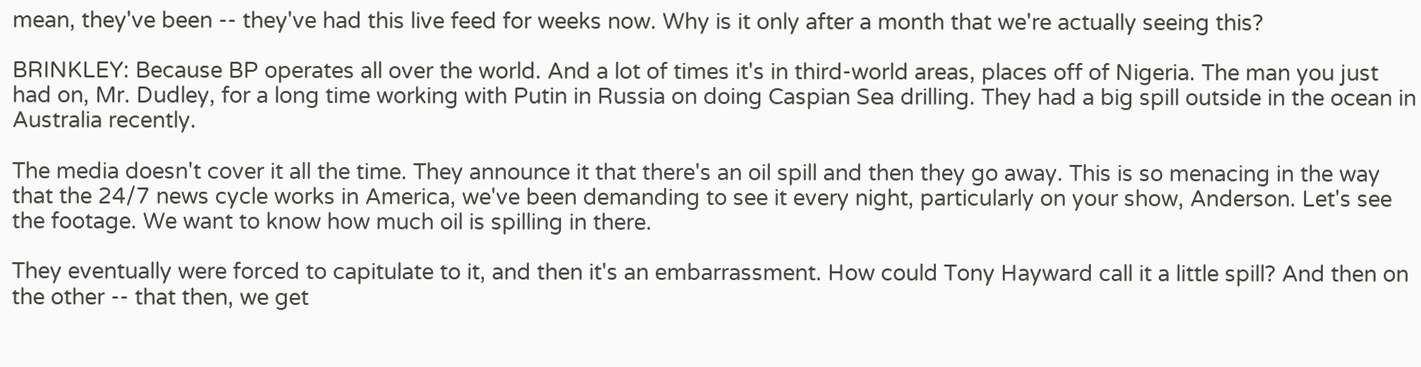mean, they've been -- they've had this live feed for weeks now. Why is it only after a month that we're actually seeing this?

BRINKLEY: Because BP operates all over the world. And a lot of times it's in third-world areas, places off of Nigeria. The man you just had on, Mr. Dudley, for a long time working with Putin in Russia on doing Caspian Sea drilling. They had a big spill outside in the ocean in Australia recently.

The media doesn't cover it all the time. They announce it that there's an oil spill and then they go away. This is so menacing in the way that the 24/7 news cycle works in America, we've been demanding to see it every night, particularly on your show, Anderson. Let's see the footage. We want to know how much oil is spilling in there.

They eventually were forced to capitulate to it, and then it's an embarrassment. How could Tony Hayward call it a little spill? And then on the other -- that then, we get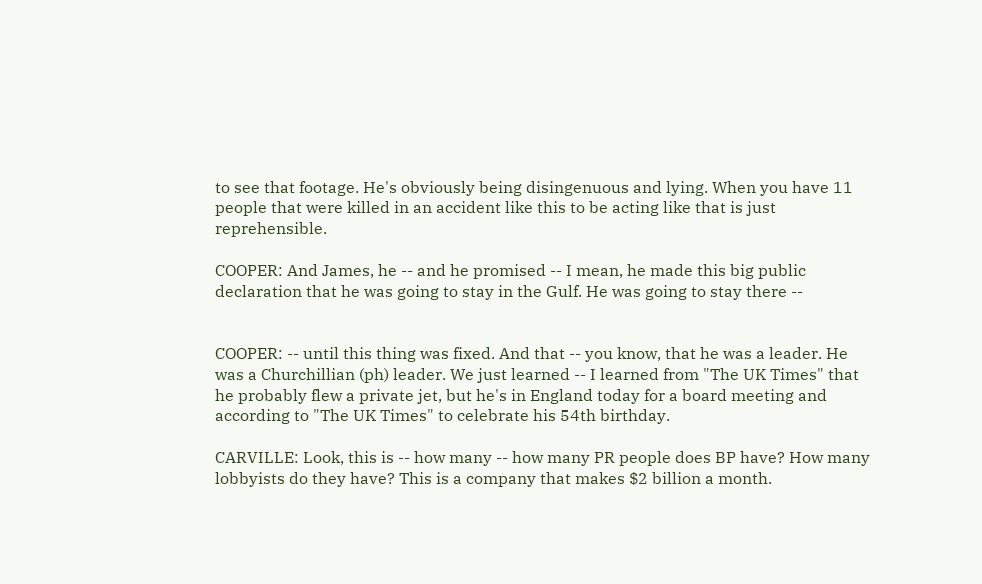to see that footage. He's obviously being disingenuous and lying. When you have 11 people that were killed in an accident like this to be acting like that is just reprehensible.

COOPER: And James, he -- and he promised -- I mean, he made this big public declaration that he was going to stay in the Gulf. He was going to stay there --


COOPER: -- until this thing was fixed. And that -- you know, that he was a leader. He was a Churchillian (ph) leader. We just learned -- I learned from "The UK Times" that he probably flew a private jet, but he's in England today for a board meeting and according to "The UK Times" to celebrate his 54th birthday.

CARVILLE: Look, this is -- how many -- how many PR people does BP have? How many lobbyists do they have? This is a company that makes $2 billion a month.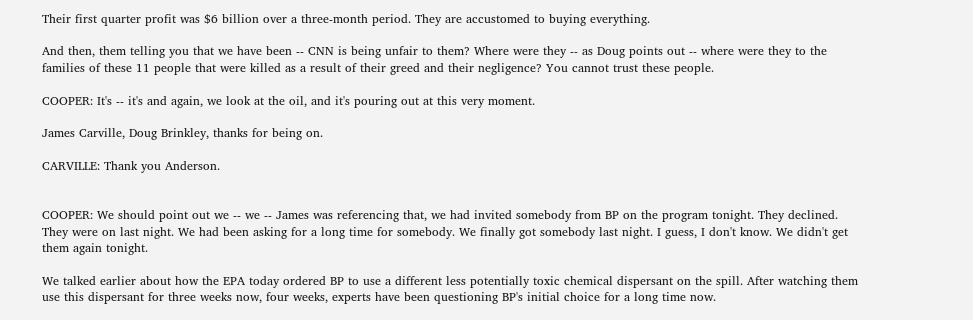Their first quarter profit was $6 billion over a three-month period. They are accustomed to buying everything.

And then, them telling you that we have been -- CNN is being unfair to them? Where were they -- as Doug points out -- where were they to the families of these 11 people that were killed as a result of their greed and their negligence? You cannot trust these people.

COOPER: It's -- it's and again, we look at the oil, and it's pouring out at this very moment.

James Carville, Doug Brinkley, thanks for being on.

CARVILLE: Thank you Anderson.


COOPER: We should point out we -- we -- James was referencing that, we had invited somebody from BP on the program tonight. They declined. They were on last night. We had been asking for a long time for somebody. We finally got somebody last night. I guess, I don't know. We didn't get them again tonight.

We talked earlier about how the EPA today ordered BP to use a different less potentially toxic chemical dispersant on the spill. After watching them use this dispersant for three weeks now, four weeks, experts have been questioning BP's initial choice for a long time now.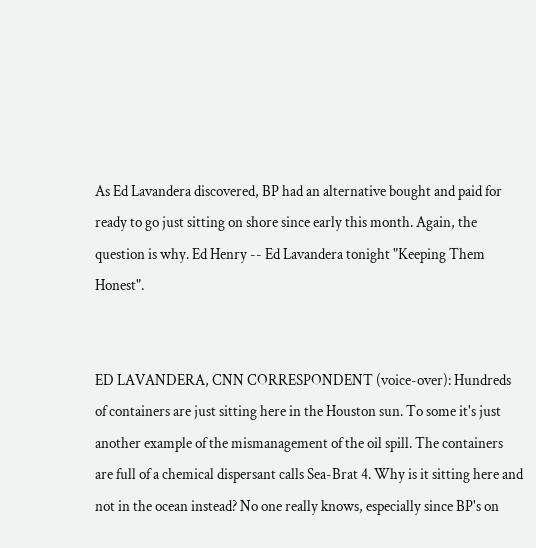As Ed Lavandera discovered, BP had an alternative bought and paid for ready to go just sitting on shore since early this month. Again, the question is why. Ed Henry -- Ed Lavandera tonight "Keeping Them Honest".


ED LAVANDERA, CNN CORRESPONDENT (voice-over): Hundreds of containers are just sitting here in the Houston sun. To some it's just another example of the mismanagement of the oil spill. The containers are full of a chemical dispersant calls Sea-Brat 4. Why is it sitting here and not in the ocean instead? No one really knows, especially since BP's on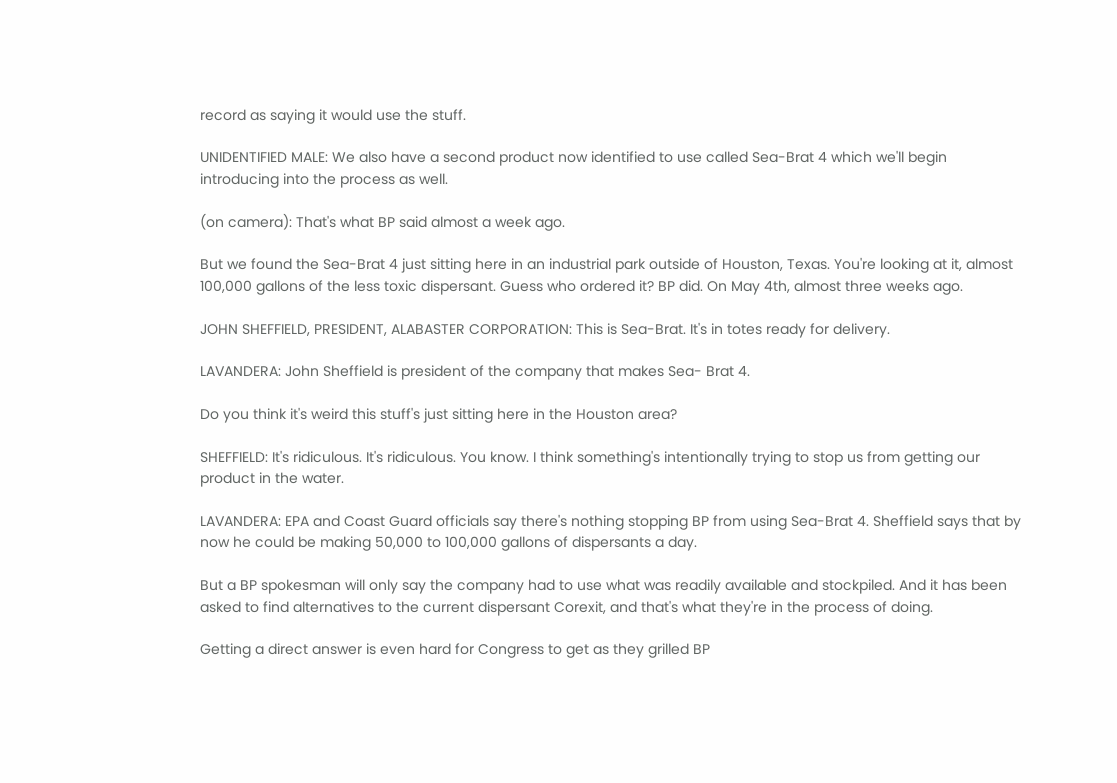record as saying it would use the stuff.

UNIDENTIFIED MALE: We also have a second product now identified to use called Sea-Brat 4 which we'll begin introducing into the process as well.

(on camera): That's what BP said almost a week ago.

But we found the Sea-Brat 4 just sitting here in an industrial park outside of Houston, Texas. You're looking at it, almost 100,000 gallons of the less toxic dispersant. Guess who ordered it? BP did. On May 4th, almost three weeks ago.

JOHN SHEFFIELD, PRESIDENT, ALABASTER CORPORATION: This is Sea-Brat. It's in totes ready for delivery.

LAVANDERA: John Sheffield is president of the company that makes Sea- Brat 4.

Do you think it's weird this stuff's just sitting here in the Houston area?

SHEFFIELD: It's ridiculous. It's ridiculous. You know. I think something's intentionally trying to stop us from getting our product in the water.

LAVANDERA: EPA and Coast Guard officials say there's nothing stopping BP from using Sea-Brat 4. Sheffield says that by now he could be making 50,000 to 100,000 gallons of dispersants a day.

But a BP spokesman will only say the company had to use what was readily available and stockpiled. And it has been asked to find alternatives to the current dispersant Corexit, and that's what they're in the process of doing.

Getting a direct answer is even hard for Congress to get as they grilled BP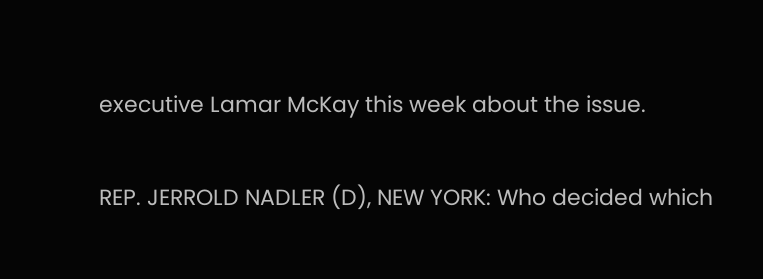executive Lamar McKay this week about the issue.

REP. JERROLD NADLER (D), NEW YORK: Who decided which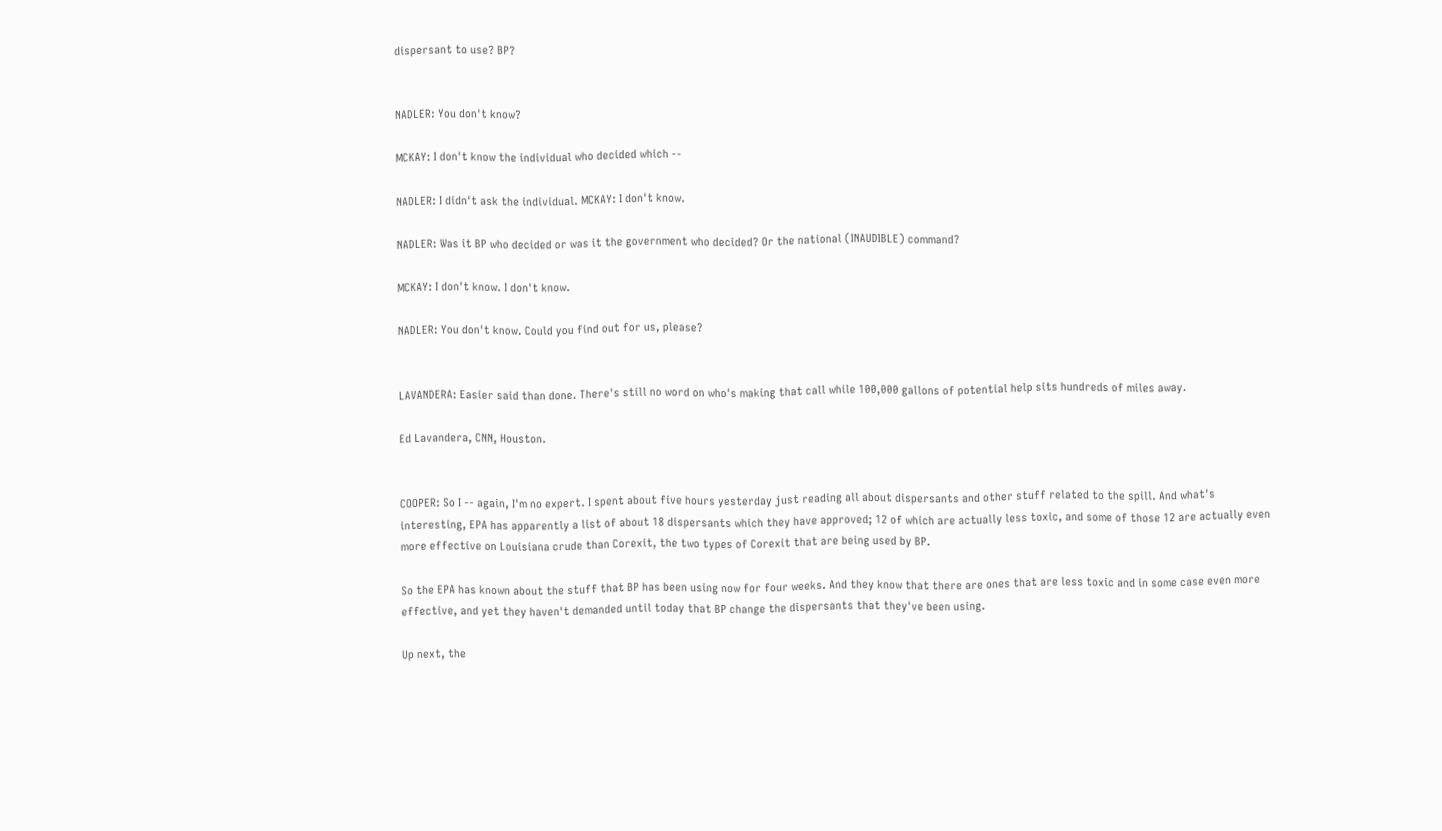dispersant to use? BP?


NADLER: You don't know?

MCKAY: I don't know the individual who decided which --

NADLER: I didn't ask the individual. MCKAY: I don't know.

NADLER: Was it BP who decided or was it the government who decided? Or the national (INAUDIBLE) command?

MCKAY: I don't know. I don't know.

NADLER: You don't know. Could you find out for us, please?


LAVANDERA: Easier said than done. There's still no word on who's making that call while 100,000 gallons of potential help sits hundreds of miles away.

Ed Lavandera, CNN, Houston.


COOPER: So I -- again, I'm no expert. I spent about five hours yesterday just reading all about dispersants and other stuff related to the spill. And what's interesting, EPA has apparently a list of about 18 dispersants which they have approved; 12 of which are actually less toxic, and some of those 12 are actually even more effective on Louisiana crude than Corexit, the two types of Corexit that are being used by BP.

So the EPA has known about the stuff that BP has been using now for four weeks. And they know that there are ones that are less toxic and in some case even more effective, and yet they haven't demanded until today that BP change the dispersants that they've been using.

Up next, the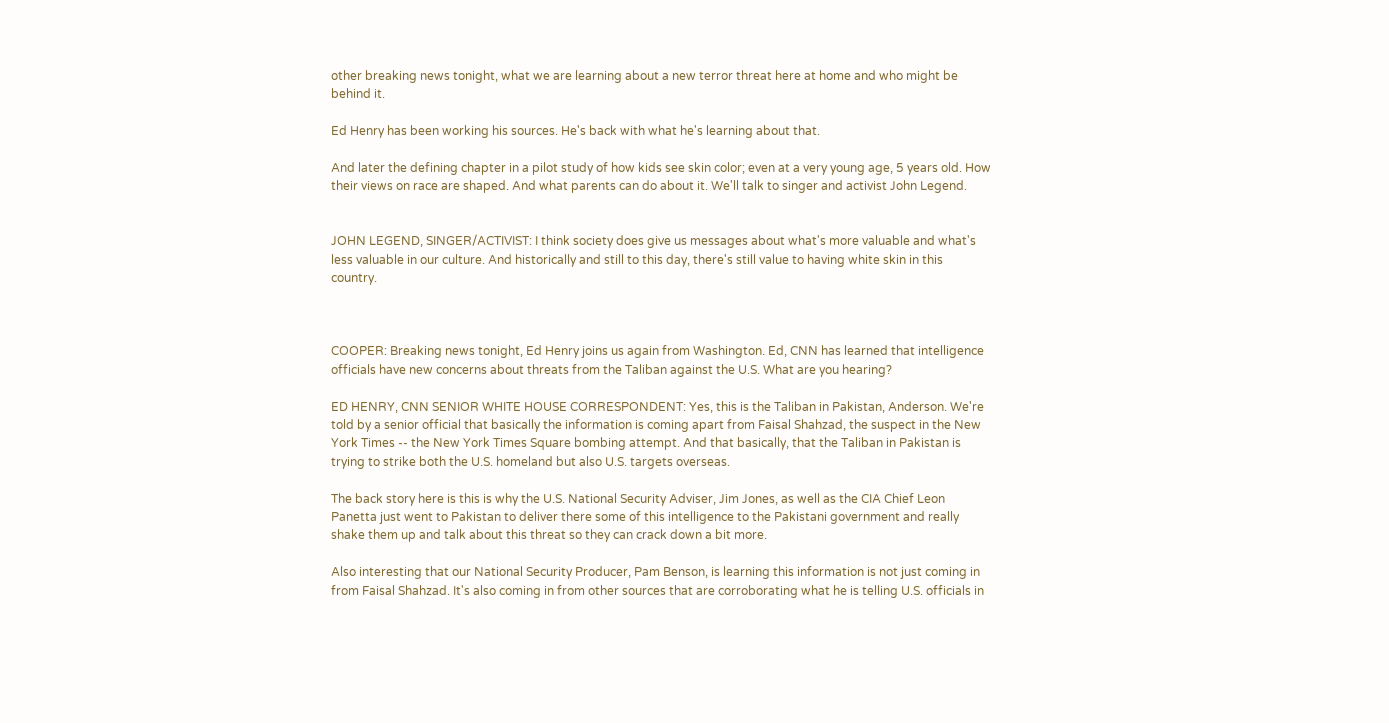other breaking news tonight, what we are learning about a new terror threat here at home and who might be behind it.

Ed Henry has been working his sources. He's back with what he's learning about that.

And later the defining chapter in a pilot study of how kids see skin color; even at a very young age, 5 years old. How their views on race are shaped. And what parents can do about it. We'll talk to singer and activist John Legend.


JOHN LEGEND, SINGER/ACTIVIST: I think society does give us messages about what's more valuable and what's less valuable in our culture. And historically and still to this day, there's still value to having white skin in this country.



COOPER: Breaking news tonight, Ed Henry joins us again from Washington. Ed, CNN has learned that intelligence officials have new concerns about threats from the Taliban against the U.S. What are you hearing?

ED HENRY, CNN SENIOR WHITE HOUSE CORRESPONDENT: Yes, this is the Taliban in Pakistan, Anderson. We're told by a senior official that basically the information is coming apart from Faisal Shahzad, the suspect in the New York Times -- the New York Times Square bombing attempt. And that basically, that the Taliban in Pakistan is trying to strike both the U.S. homeland but also U.S. targets overseas.

The back story here is this is why the U.S. National Security Adviser, Jim Jones, as well as the CIA Chief Leon Panetta just went to Pakistan to deliver there some of this intelligence to the Pakistani government and really shake them up and talk about this threat so they can crack down a bit more.

Also interesting that our National Security Producer, Pam Benson, is learning this information is not just coming in from Faisal Shahzad. It's also coming in from other sources that are corroborating what he is telling U.S. officials in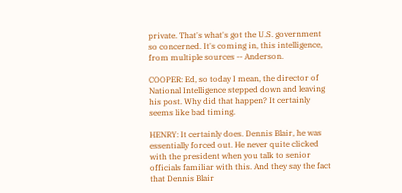private. That's what's got the U.S. government so concerned. It's coming in, this intelligence, from multiple sources -- Anderson.

COOPER: Ed, so today I mean, the director of National Intelligence stepped down and leaving his post. Why did that happen? It certainly seems like bad timing.

HENRY: It certainly does. Dennis Blair, he was essentially forced out. He never quite clicked with the president when you talk to senior officials familiar with this. And they say the fact that Dennis Blair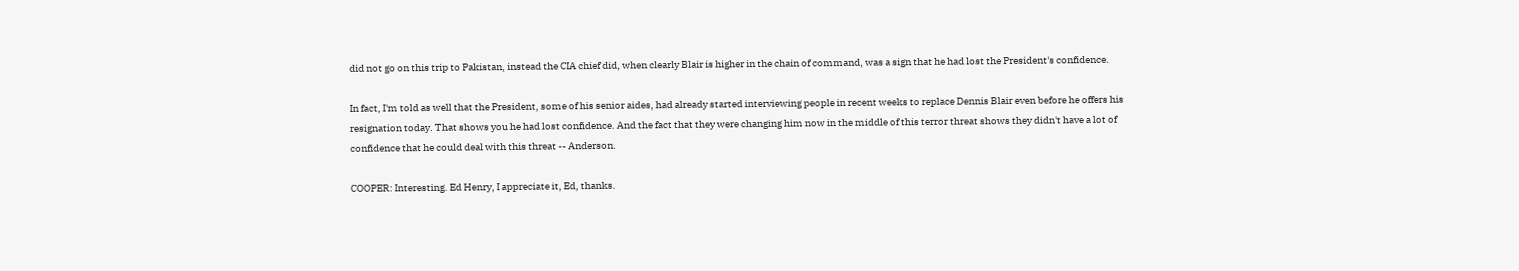did not go on this trip to Pakistan, instead the CIA chief did, when clearly Blair is higher in the chain of command, was a sign that he had lost the President's confidence.

In fact, I'm told as well that the President, some of his senior aides, had already started interviewing people in recent weeks to replace Dennis Blair even before he offers his resignation today. That shows you he had lost confidence. And the fact that they were changing him now in the middle of this terror threat shows they didn't have a lot of confidence that he could deal with this threat -- Anderson.

COOPER: Interesting. Ed Henry, I appreciate it, Ed, thanks.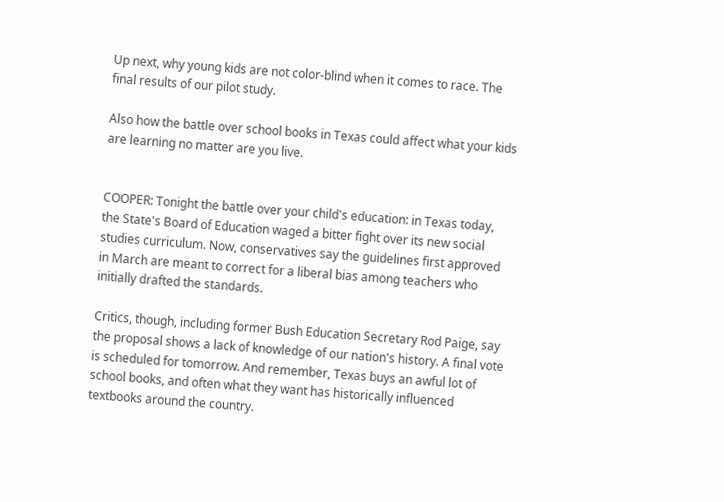Up next, why young kids are not color-blind when it comes to race. The final results of our pilot study.

Also how the battle over school books in Texas could affect what your kids are learning no matter are you live.


COOPER: Tonight the battle over your child's education: in Texas today, the State's Board of Education waged a bitter fight over its new social studies curriculum. Now, conservatives say the guidelines first approved in March are meant to correct for a liberal bias among teachers who initially drafted the standards.

Critics, though, including former Bush Education Secretary Rod Paige, say the proposal shows a lack of knowledge of our nation's history. A final vote is scheduled for tomorrow. And remember, Texas buys an awful lot of school books, and often what they want has historically influenced textbooks around the country.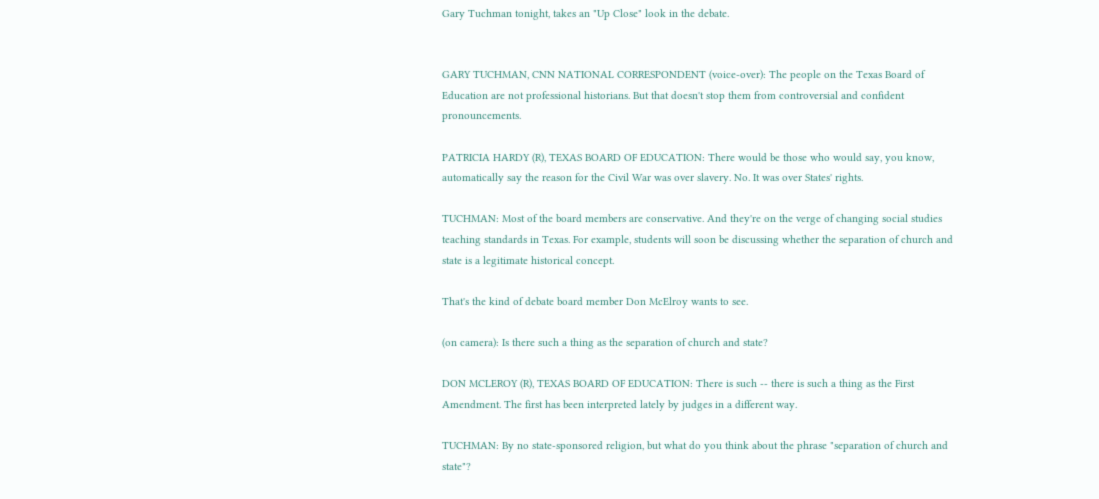Gary Tuchman tonight, takes an "Up Close" look in the debate.


GARY TUCHMAN, CNN NATIONAL CORRESPONDENT (voice-over): The people on the Texas Board of Education are not professional historians. But that doesn't stop them from controversial and confident pronouncements.

PATRICIA HARDY (R), TEXAS BOARD OF EDUCATION: There would be those who would say, you know, automatically say the reason for the Civil War was over slavery. No. It was over States' rights.

TUCHMAN: Most of the board members are conservative. And they're on the verge of changing social studies teaching standards in Texas. For example, students will soon be discussing whether the separation of church and state is a legitimate historical concept.

That's the kind of debate board member Don McElroy wants to see.

(on camera): Is there such a thing as the separation of church and state?

DON MCLEROY (R), TEXAS BOARD OF EDUCATION: There is such -- there is such a thing as the First Amendment. The first has been interpreted lately by judges in a different way.

TUCHMAN: By no state-sponsored religion, but what do you think about the phrase "separation of church and state"?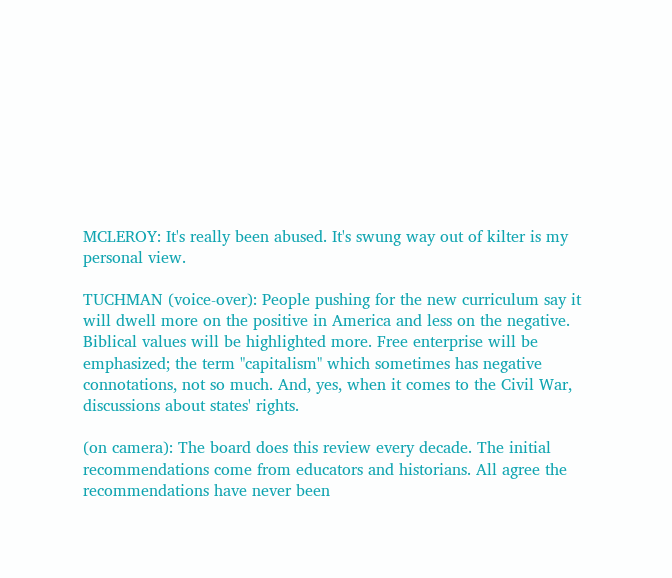MCLEROY: It's really been abused. It's swung way out of kilter is my personal view.

TUCHMAN (voice-over): People pushing for the new curriculum say it will dwell more on the positive in America and less on the negative. Biblical values will be highlighted more. Free enterprise will be emphasized; the term "capitalism" which sometimes has negative connotations, not so much. And, yes, when it comes to the Civil War, discussions about states' rights.

(on camera): The board does this review every decade. The initial recommendations come from educators and historians. All agree the recommendations have never been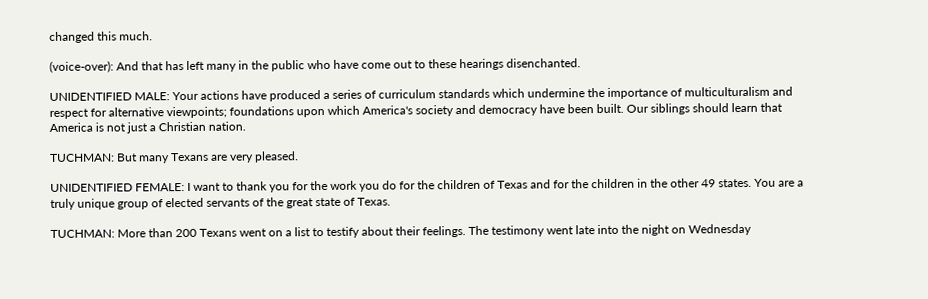changed this much.

(voice-over): And that has left many in the public who have come out to these hearings disenchanted.

UNIDENTIFIED MALE: Your actions have produced a series of curriculum standards which undermine the importance of multiculturalism and respect for alternative viewpoints; foundations upon which America's society and democracy have been built. Our siblings should learn that America is not just a Christian nation.

TUCHMAN: But many Texans are very pleased.

UNIDENTIFIED FEMALE: I want to thank you for the work you do for the children of Texas and for the children in the other 49 states. You are a truly unique group of elected servants of the great state of Texas.

TUCHMAN: More than 200 Texans went on a list to testify about their feelings. The testimony went late into the night on Wednesday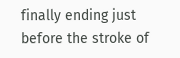finally ending just before the stroke of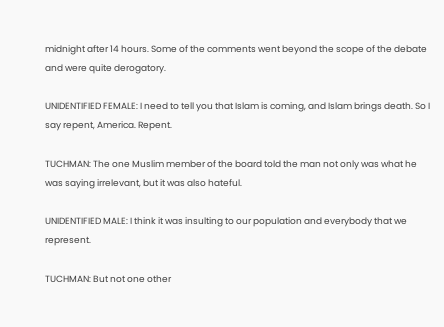midnight after 14 hours. Some of the comments went beyond the scope of the debate and were quite derogatory.

UNIDENTIFIED FEMALE: I need to tell you that Islam is coming, and Islam brings death. So I say repent, America. Repent.

TUCHMAN: The one Muslim member of the board told the man not only was what he was saying irrelevant, but it was also hateful.

UNIDENTIFIED MALE: I think it was insulting to our population and everybody that we represent.

TUCHMAN: But not one other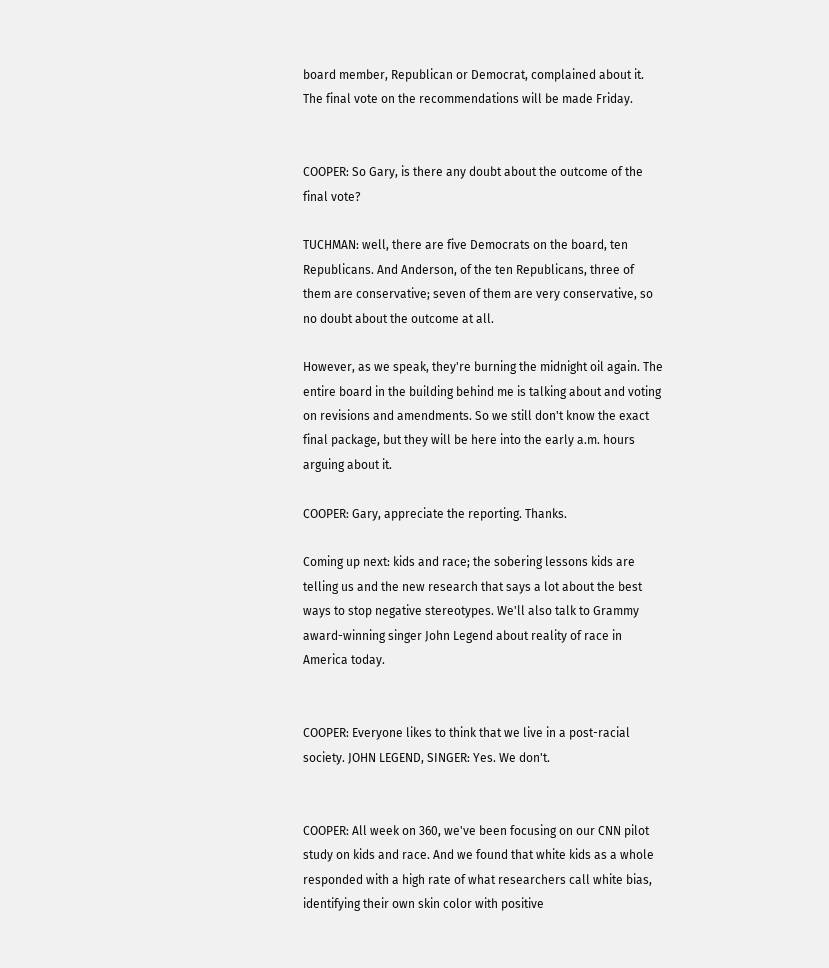board member, Republican or Democrat, complained about it. The final vote on the recommendations will be made Friday.


COOPER: So Gary, is there any doubt about the outcome of the final vote?

TUCHMAN: well, there are five Democrats on the board, ten Republicans. And Anderson, of the ten Republicans, three of them are conservative; seven of them are very conservative, so no doubt about the outcome at all.

However, as we speak, they're burning the midnight oil again. The entire board in the building behind me is talking about and voting on revisions and amendments. So we still don't know the exact final package, but they will be here into the early a.m. hours arguing about it.

COOPER: Gary, appreciate the reporting. Thanks.

Coming up next: kids and race; the sobering lessons kids are telling us and the new research that says a lot about the best ways to stop negative stereotypes. We'll also talk to Grammy award-winning singer John Legend about reality of race in America today.


COOPER: Everyone likes to think that we live in a post-racial society. JOHN LEGEND, SINGER: Yes. We don't.


COOPER: All week on 360, we've been focusing on our CNN pilot study on kids and race. And we found that white kids as a whole responded with a high rate of what researchers call white bias, identifying their own skin color with positive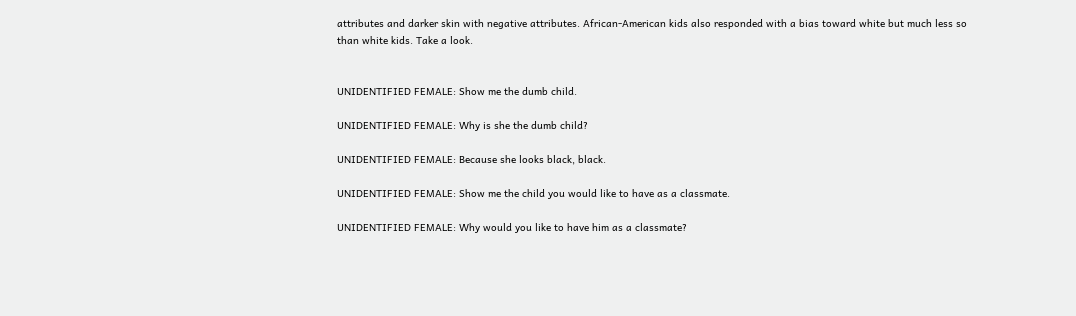attributes and darker skin with negative attributes. African-American kids also responded with a bias toward white but much less so than white kids. Take a look.


UNIDENTIFIED FEMALE: Show me the dumb child.

UNIDENTIFIED FEMALE: Why is she the dumb child?

UNIDENTIFIED FEMALE: Because she looks black, black.

UNIDENTIFIED FEMALE: Show me the child you would like to have as a classmate.

UNIDENTIFIED FEMALE: Why would you like to have him as a classmate?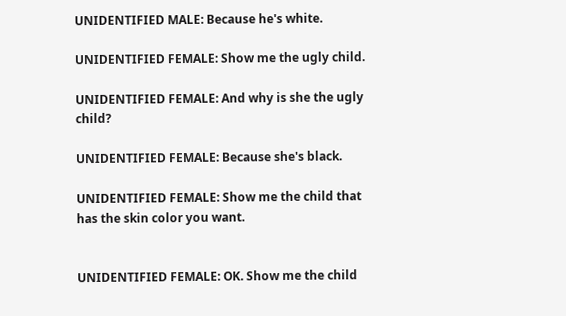UNIDENTIFIED MALE: Because he's white.

UNIDENTIFIED FEMALE: Show me the ugly child.

UNIDENTIFIED FEMALE: And why is she the ugly child?

UNIDENTIFIED FEMALE: Because she's black.

UNIDENTIFIED FEMALE: Show me the child that has the skin color you want.


UNIDENTIFIED FEMALE: OK. Show me the child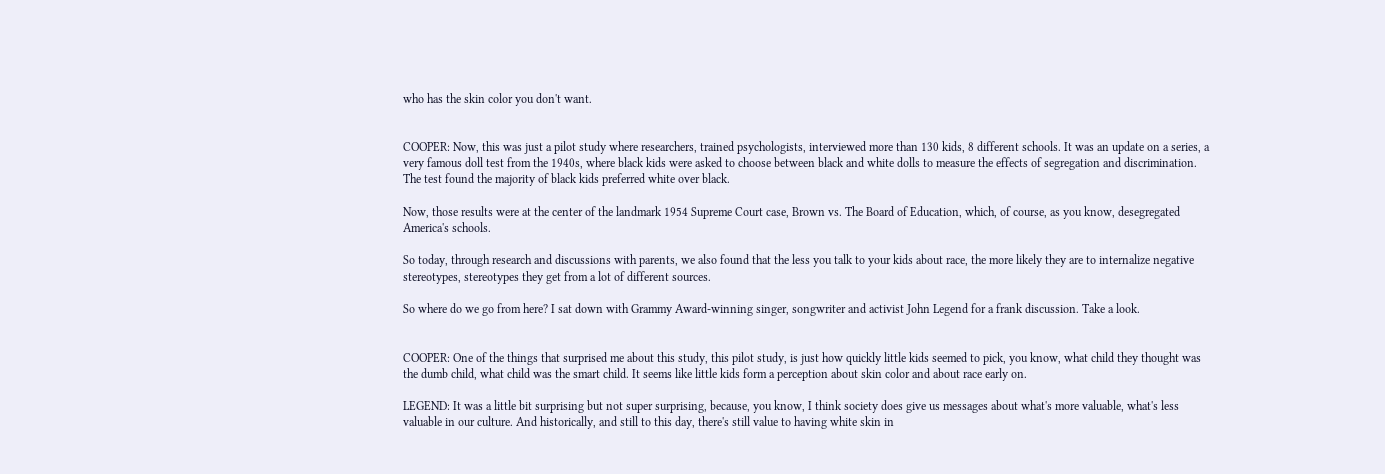who has the skin color you don't want.


COOPER: Now, this was just a pilot study where researchers, trained psychologists, interviewed more than 130 kids, 8 different schools. It was an update on a series, a very famous doll test from the 1940s, where black kids were asked to choose between black and white dolls to measure the effects of segregation and discrimination. The test found the majority of black kids preferred white over black.

Now, those results were at the center of the landmark 1954 Supreme Court case, Brown vs. The Board of Education, which, of course, as you know, desegregated America's schools.

So today, through research and discussions with parents, we also found that the less you talk to your kids about race, the more likely they are to internalize negative stereotypes, stereotypes they get from a lot of different sources.

So where do we go from here? I sat down with Grammy Award-winning singer, songwriter and activist John Legend for a frank discussion. Take a look.


COOPER: One of the things that surprised me about this study, this pilot study, is just how quickly little kids seemed to pick, you know, what child they thought was the dumb child, what child was the smart child. It seems like little kids form a perception about skin color and about race early on.

LEGEND: It was a little bit surprising but not super surprising, because, you know, I think society does give us messages about what's more valuable, what's less valuable in our culture. And historically, and still to this day, there's still value to having white skin in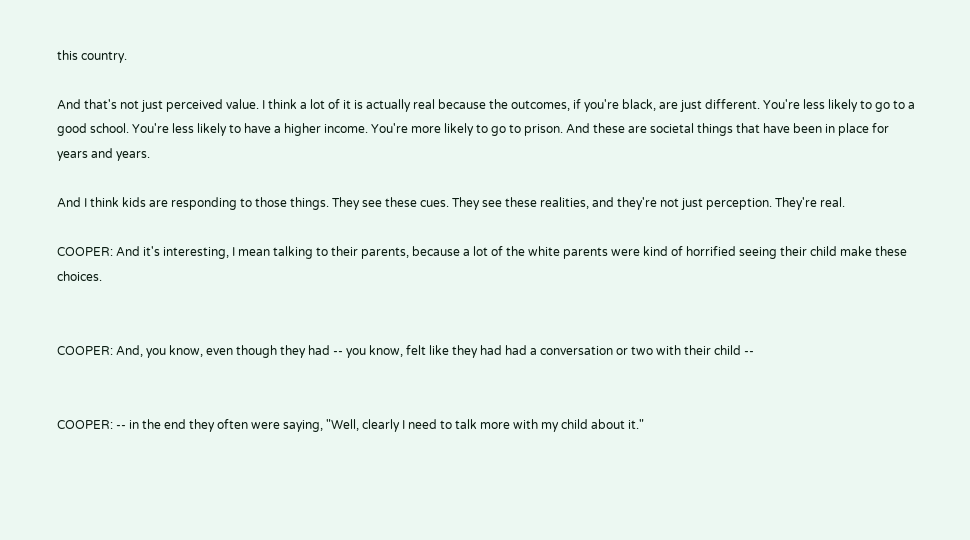this country.

And that's not just perceived value. I think a lot of it is actually real because the outcomes, if you're black, are just different. You're less likely to go to a good school. You're less likely to have a higher income. You're more likely to go to prison. And these are societal things that have been in place for years and years.

And I think kids are responding to those things. They see these cues. They see these realities, and they're not just perception. They're real.

COOPER: And it's interesting, I mean talking to their parents, because a lot of the white parents were kind of horrified seeing their child make these choices.


COOPER: And, you know, even though they had -- you know, felt like they had had a conversation or two with their child --


COOPER: -- in the end they often were saying, "Well, clearly I need to talk more with my child about it."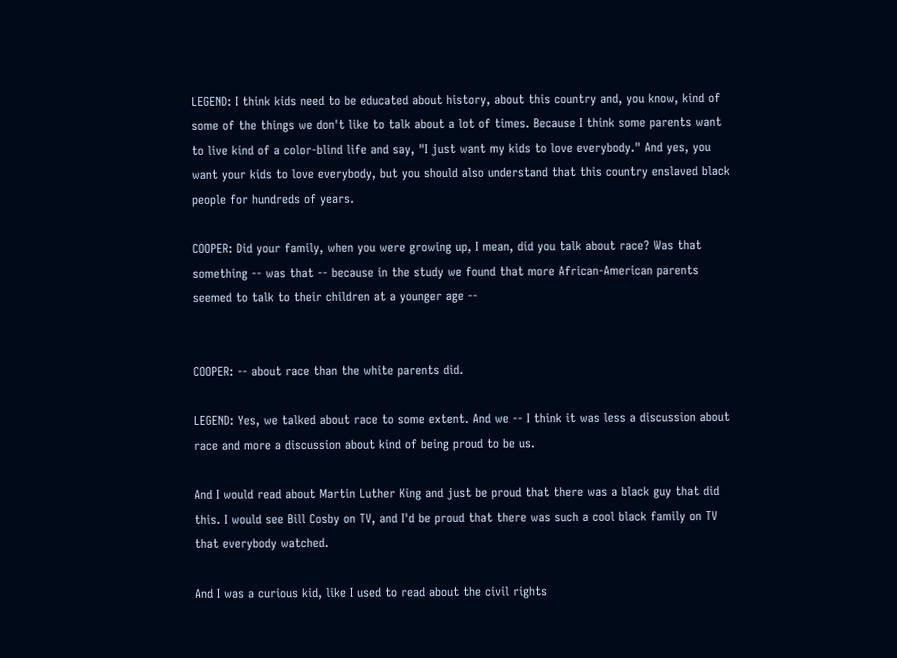LEGEND: I think kids need to be educated about history, about this country and, you know, kind of some of the things we don't like to talk about a lot of times. Because I think some parents want to live kind of a color-blind life and say, "I just want my kids to love everybody." And yes, you want your kids to love everybody, but you should also understand that this country enslaved black people for hundreds of years.

COOPER: Did your family, when you were growing up, I mean, did you talk about race? Was that something -- was that -- because in the study we found that more African-American parents seemed to talk to their children at a younger age --


COOPER: -- about race than the white parents did.

LEGEND: Yes, we talked about race to some extent. And we -- I think it was less a discussion about race and more a discussion about kind of being proud to be us.

And I would read about Martin Luther King and just be proud that there was a black guy that did this. I would see Bill Cosby on TV, and I'd be proud that there was such a cool black family on TV that everybody watched.

And I was a curious kid, like I used to read about the civil rights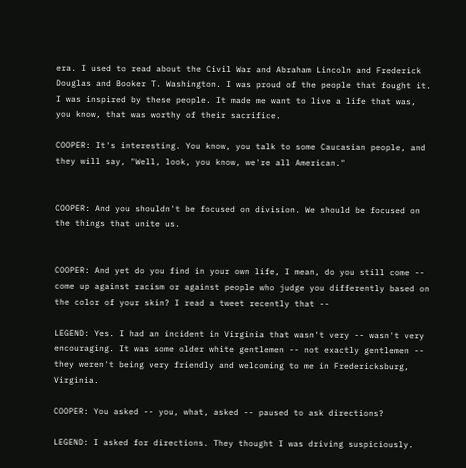era. I used to read about the Civil War and Abraham Lincoln and Frederick Douglas and Booker T. Washington. I was proud of the people that fought it. I was inspired by these people. It made me want to live a life that was, you know, that was worthy of their sacrifice.

COOPER: It's interesting. You know, you talk to some Caucasian people, and they will say, "Well, look, you know, we're all American."


COOPER: And you shouldn't be focused on division. We should be focused on the things that unite us.


COOPER: And yet do you find in your own life, I mean, do you still come -- come up against racism or against people who judge you differently based on the color of your skin? I read a tweet recently that --

LEGEND: Yes. I had an incident in Virginia that wasn't very -- wasn't very encouraging. It was some older white gentlemen -- not exactly gentlemen -- they weren't being very friendly and welcoming to me in Fredericksburg, Virginia.

COOPER: You asked -- you, what, asked -- paused to ask directions?

LEGEND: I asked for directions. They thought I was driving suspiciously.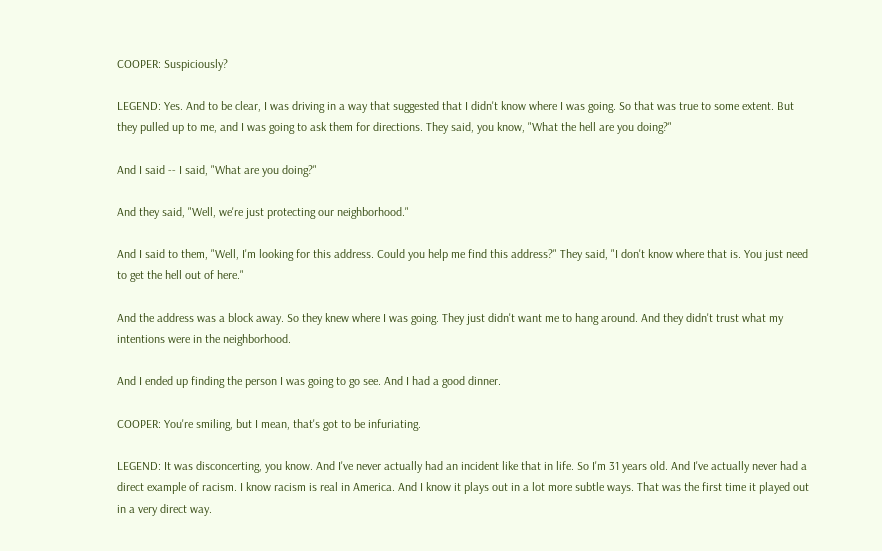COOPER: Suspiciously?

LEGEND: Yes. And to be clear, I was driving in a way that suggested that I didn't know where I was going. So that was true to some extent. But they pulled up to me, and I was going to ask them for directions. They said, you know, "What the hell are you doing?"

And I said -- I said, "What are you doing?"

And they said, "Well, we're just protecting our neighborhood."

And I said to them, "Well, I'm looking for this address. Could you help me find this address?" They said, "I don't know where that is. You just need to get the hell out of here."

And the address was a block away. So they knew where I was going. They just didn't want me to hang around. And they didn't trust what my intentions were in the neighborhood.

And I ended up finding the person I was going to go see. And I had a good dinner.

COOPER: You're smiling, but I mean, that's got to be infuriating.

LEGEND: It was disconcerting, you know. And I've never actually had an incident like that in life. So I'm 31 years old. And I've actually never had a direct example of racism. I know racism is real in America. And I know it plays out in a lot more subtle ways. That was the first time it played out in a very direct way.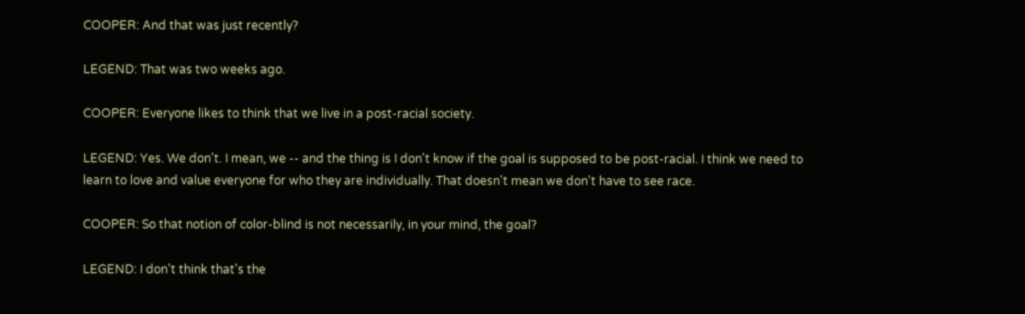COOPER: And that was just recently?

LEGEND: That was two weeks ago.

COOPER: Everyone likes to think that we live in a post-racial society.

LEGEND: Yes. We don't. I mean, we -- and the thing is I don't know if the goal is supposed to be post-racial. I think we need to learn to love and value everyone for who they are individually. That doesn't mean we don't have to see race.

COOPER: So that notion of color-blind is not necessarily, in your mind, the goal?

LEGEND: I don't think that's the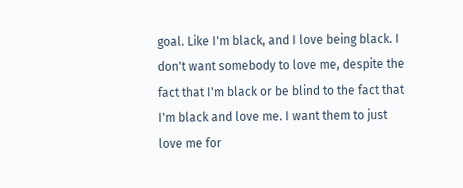goal. Like I'm black, and I love being black. I don't want somebody to love me, despite the fact that I'm black or be blind to the fact that I'm black and love me. I want them to just love me for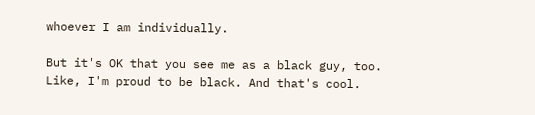whoever I am individually.

But it's OK that you see me as a black guy, too. Like, I'm proud to be black. And that's cool.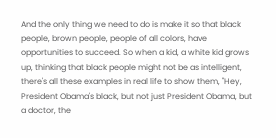And the only thing we need to do is make it so that black people, brown people, people of all colors, have opportunities to succeed. So when a kid, a white kid grows up, thinking that black people might not be as intelligent, there's all these examples in real life to show them, "Hey, President Obama's black, but not just President Obama, but a doctor, the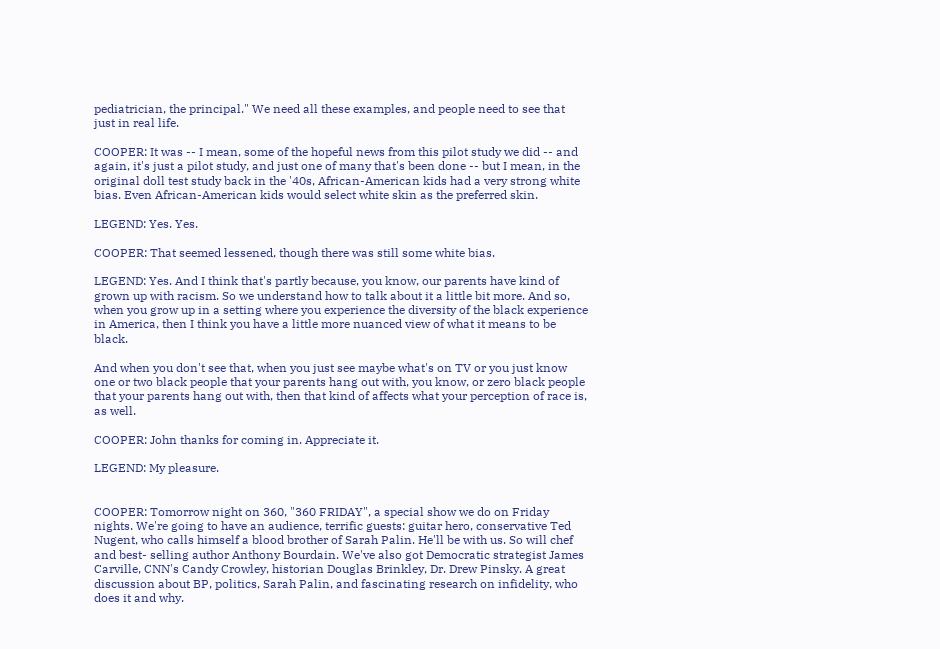pediatrician, the principal." We need all these examples, and people need to see that just in real life.

COOPER: It was -- I mean, some of the hopeful news from this pilot study we did -- and again, it's just a pilot study, and just one of many that's been done -- but I mean, in the original doll test study back in the '40s, African-American kids had a very strong white bias. Even African-American kids would select white skin as the preferred skin.

LEGEND: Yes. Yes.

COOPER: That seemed lessened, though there was still some white bias.

LEGEND: Yes. And I think that's partly because, you know, our parents have kind of grown up with racism. So we understand how to talk about it a little bit more. And so, when you grow up in a setting where you experience the diversity of the black experience in America, then I think you have a little more nuanced view of what it means to be black.

And when you don't see that, when you just see maybe what's on TV or you just know one or two black people that your parents hang out with, you know, or zero black people that your parents hang out with, then that kind of affects what your perception of race is, as well.

COOPER: John thanks for coming in. Appreciate it.

LEGEND: My pleasure.


COOPER: Tomorrow night on 360, "360 FRIDAY", a special show we do on Friday nights. We're going to have an audience, terrific guests: guitar hero, conservative Ted Nugent, who calls himself a blood brother of Sarah Palin. He'll be with us. So will chef and best- selling author Anthony Bourdain. We've also got Democratic strategist James Carville, CNN's Candy Crowley, historian Douglas Brinkley, Dr. Drew Pinsky. A great discussion about BP, politics, Sarah Palin, and fascinating research on infidelity, who does it and why.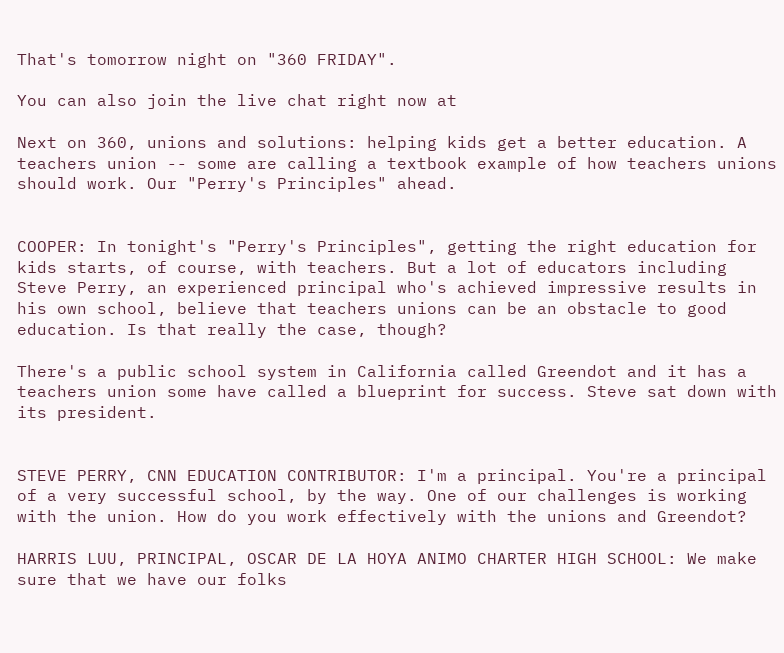That's tomorrow night on "360 FRIDAY".

You can also join the live chat right now at

Next on 360, unions and solutions: helping kids get a better education. A teachers union -- some are calling a textbook example of how teachers unions should work. Our "Perry's Principles" ahead.


COOPER: In tonight's "Perry's Principles", getting the right education for kids starts, of course, with teachers. But a lot of educators including Steve Perry, an experienced principal who's achieved impressive results in his own school, believe that teachers unions can be an obstacle to good education. Is that really the case, though?

There's a public school system in California called Greendot and it has a teachers union some have called a blueprint for success. Steve sat down with its president.


STEVE PERRY, CNN EDUCATION CONTRIBUTOR: I'm a principal. You're a principal of a very successful school, by the way. One of our challenges is working with the union. How do you work effectively with the unions and Greendot?

HARRIS LUU, PRINCIPAL, OSCAR DE LA HOYA ANIMO CHARTER HIGH SCHOOL: We make sure that we have our folks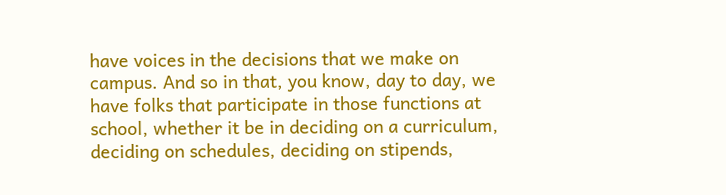have voices in the decisions that we make on campus. And so in that, you know, day to day, we have folks that participate in those functions at school, whether it be in deciding on a curriculum, deciding on schedules, deciding on stipends,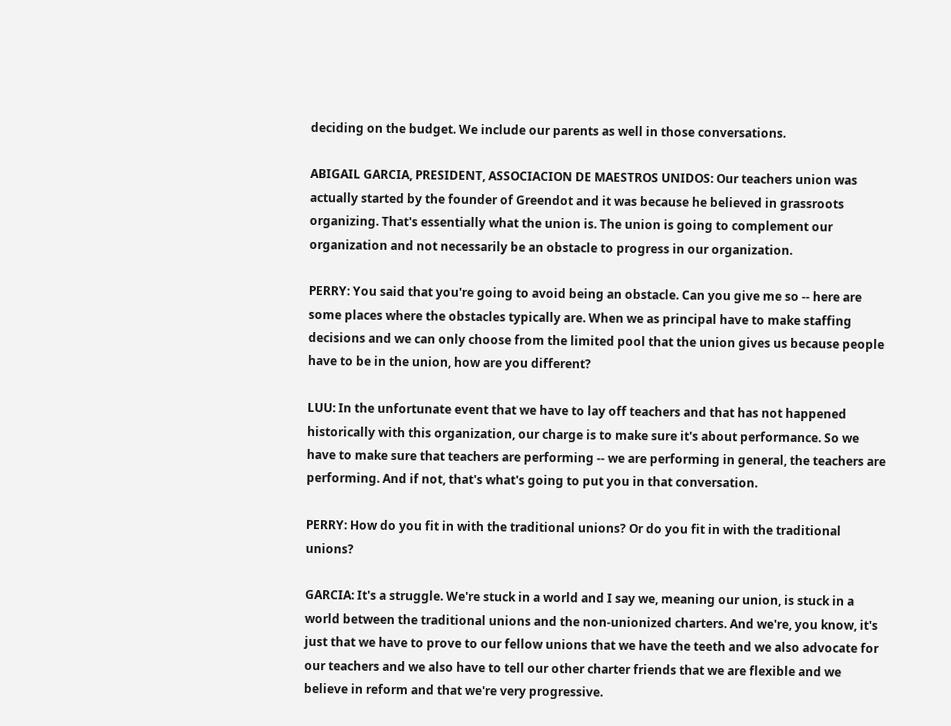deciding on the budget. We include our parents as well in those conversations.

ABIGAIL GARCIA, PRESIDENT, ASSOCIACION DE MAESTROS UNIDOS: Our teachers union was actually started by the founder of Greendot and it was because he believed in grassroots organizing. That's essentially what the union is. The union is going to complement our organization and not necessarily be an obstacle to progress in our organization.

PERRY: You said that you're going to avoid being an obstacle. Can you give me so -- here are some places where the obstacles typically are. When we as principal have to make staffing decisions and we can only choose from the limited pool that the union gives us because people have to be in the union, how are you different?

LUU: In the unfortunate event that we have to lay off teachers and that has not happened historically with this organization, our charge is to make sure it's about performance. So we have to make sure that teachers are performing -- we are performing in general, the teachers are performing. And if not, that's what's going to put you in that conversation.

PERRY: How do you fit in with the traditional unions? Or do you fit in with the traditional unions?

GARCIA: It's a struggle. We're stuck in a world and I say we, meaning our union, is stuck in a world between the traditional unions and the non-unionized charters. And we're, you know, it's just that we have to prove to our fellow unions that we have the teeth and we also advocate for our teachers and we also have to tell our other charter friends that we are flexible and we believe in reform and that we're very progressive.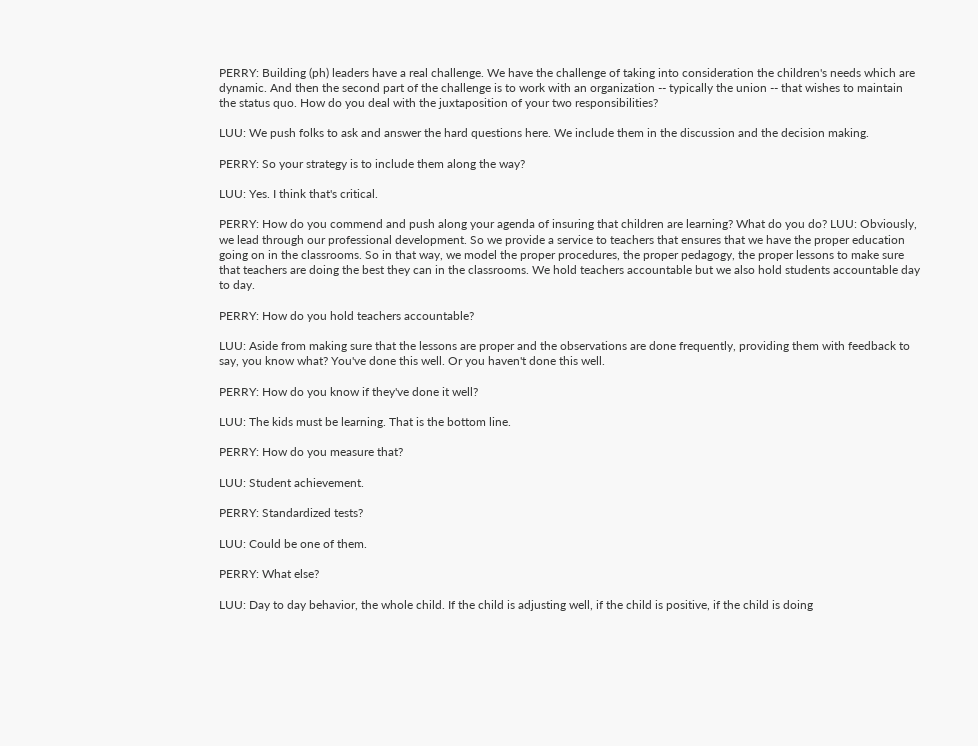PERRY: Building (ph) leaders have a real challenge. We have the challenge of taking into consideration the children's needs which are dynamic. And then the second part of the challenge is to work with an organization -- typically the union -- that wishes to maintain the status quo. How do you deal with the juxtaposition of your two responsibilities?

LUU: We push folks to ask and answer the hard questions here. We include them in the discussion and the decision making.

PERRY: So your strategy is to include them along the way?

LUU: Yes. I think that's critical.

PERRY: How do you commend and push along your agenda of insuring that children are learning? What do you do? LUU: Obviously, we lead through our professional development. So we provide a service to teachers that ensures that we have the proper education going on in the classrooms. So in that way, we model the proper procedures, the proper pedagogy, the proper lessons to make sure that teachers are doing the best they can in the classrooms. We hold teachers accountable but we also hold students accountable day to day.

PERRY: How do you hold teachers accountable?

LUU: Aside from making sure that the lessons are proper and the observations are done frequently, providing them with feedback to say, you know what? You've done this well. Or you haven't done this well.

PERRY: How do you know if they've done it well?

LUU: The kids must be learning. That is the bottom line.

PERRY: How do you measure that?

LUU: Student achievement.

PERRY: Standardized tests?

LUU: Could be one of them.

PERRY: What else?

LUU: Day to day behavior, the whole child. If the child is adjusting well, if the child is positive, if the child is doing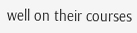well on their courses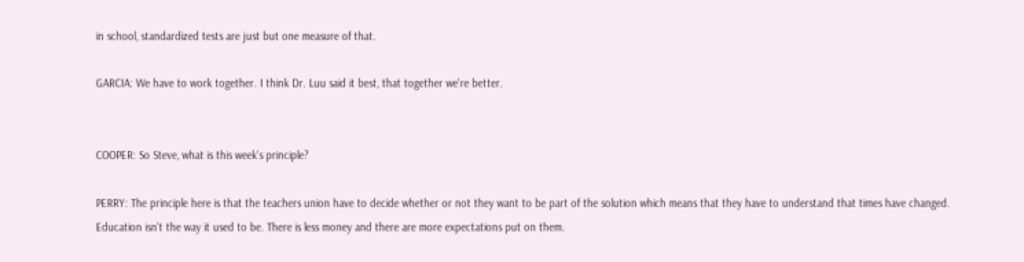in school, standardized tests are just but one measure of that.

GARCIA: We have to work together. I think Dr. Luu said it best, that together we're better.


COOPER: So Steve, what is this week's principle?

PERRY: The principle here is that the teachers union have to decide whether or not they want to be part of the solution which means that they have to understand that times have changed. Education isn't the way it used to be. There is less money and there are more expectations put on them.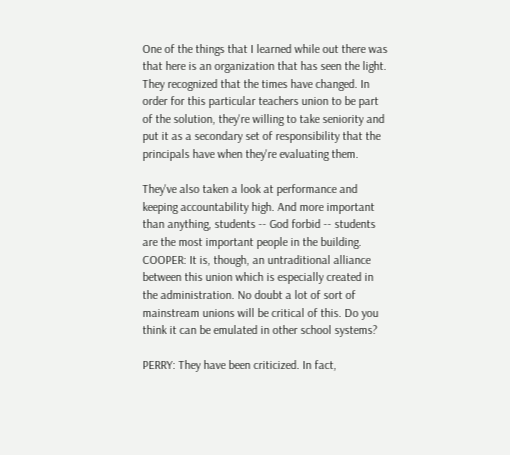One of the things that I learned while out there was that here is an organization that has seen the light. They recognized that the times have changed. In order for this particular teachers union to be part of the solution, they're willing to take seniority and put it as a secondary set of responsibility that the principals have when they're evaluating them.

They've also taken a look at performance and keeping accountability high. And more important than anything, students -- God forbid -- students are the most important people in the building. COOPER: It is, though, an untraditional alliance between this union which is especially created in the administration. No doubt a lot of sort of mainstream unions will be critical of this. Do you think it can be emulated in other school systems?

PERRY: They have been criticized. In fact,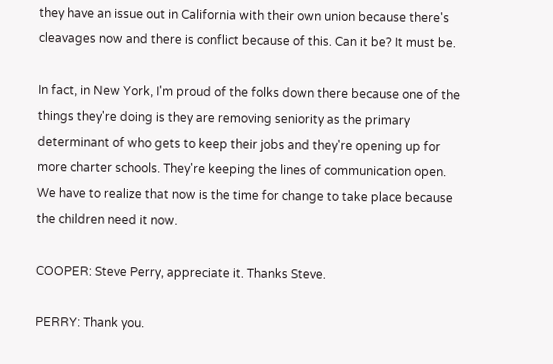they have an issue out in California with their own union because there's cleavages now and there is conflict because of this. Can it be? It must be.

In fact, in New York, I'm proud of the folks down there because one of the things they're doing is they are removing seniority as the primary determinant of who gets to keep their jobs and they're opening up for more charter schools. They're keeping the lines of communication open. We have to realize that now is the time for change to take place because the children need it now.

COOPER: Steve Perry, appreciate it. Thanks Steve.

PERRY: Thank you.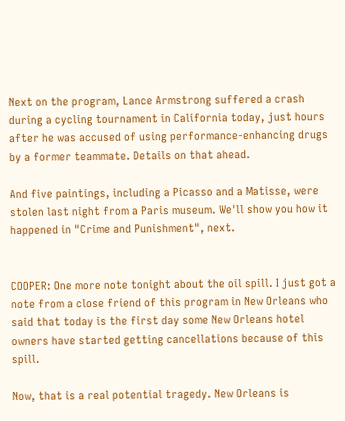Next on the program, Lance Armstrong suffered a crash during a cycling tournament in California today, just hours after he was accused of using performance-enhancing drugs by a former teammate. Details on that ahead.

And five paintings, including a Picasso and a Matisse, were stolen last night from a Paris museum. We'll show you how it happened in "Crime and Punishment", next.


COOPER: One more note tonight about the oil spill. I just got a note from a close friend of this program in New Orleans who said that today is the first day some New Orleans hotel owners have started getting cancellations because of this spill.

Now, that is a real potential tragedy. New Orleans is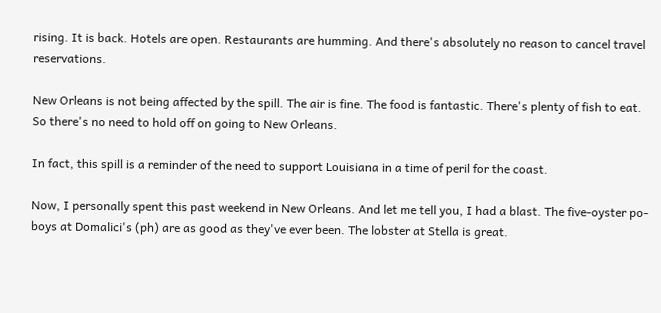rising. It is back. Hotels are open. Restaurants are humming. And there's absolutely no reason to cancel travel reservations.

New Orleans is not being affected by the spill. The air is fine. The food is fantastic. There's plenty of fish to eat. So there's no need to hold off on going to New Orleans.

In fact, this spill is a reminder of the need to support Louisiana in a time of peril for the coast.

Now, I personally spent this past weekend in New Orleans. And let me tell you, I had a blast. The five-oyster po-boys at Domalici's (ph) are as good as they've ever been. The lobster at Stella is great.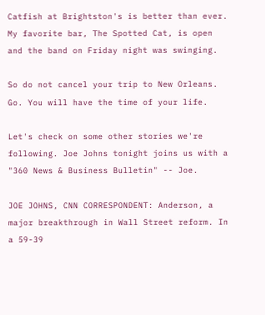Catfish at Brightston's is better than ever. My favorite bar, The Spotted Cat, is open and the band on Friday night was swinging.

So do not cancel your trip to New Orleans. Go. You will have the time of your life.

Let's check on some other stories we're following. Joe Johns tonight joins us with a "360 News & Business Bulletin" -- Joe.

JOE JOHNS, CNN CORRESPONDENT: Anderson, a major breakthrough in Wall Street reform. In a 59-39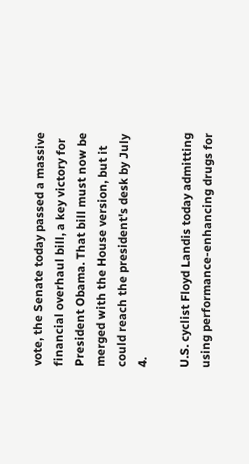vote, the Senate today passed a massive financial overhaul bill, a key victory for President Obama. That bill must now be merged with the House version, but it could reach the president's desk by July 4.

U.S. cyclist Floyd Landis today admitting using performance-enhancing drugs for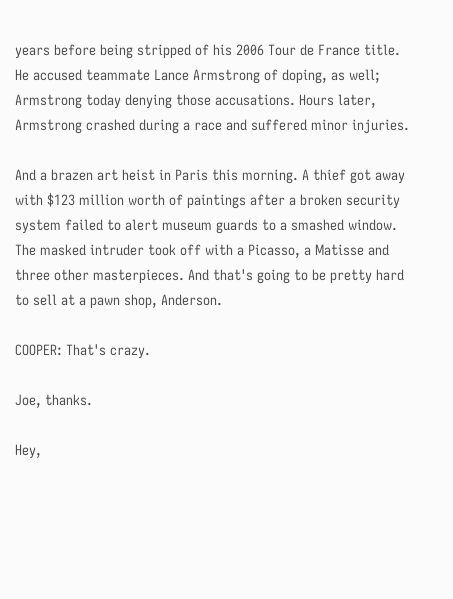years before being stripped of his 2006 Tour de France title. He accused teammate Lance Armstrong of doping, as well; Armstrong today denying those accusations. Hours later, Armstrong crashed during a race and suffered minor injuries.

And a brazen art heist in Paris this morning. A thief got away with $123 million worth of paintings after a broken security system failed to alert museum guards to a smashed window. The masked intruder took off with a Picasso, a Matisse and three other masterpieces. And that's going to be pretty hard to sell at a pawn shop, Anderson.

COOPER: That's crazy.

Joe, thanks.

Hey,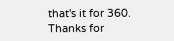that's it for 360. Thanks for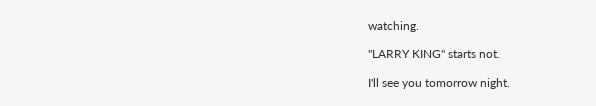watching.

"LARRY KING" starts not.

I'll see you tomorrow night.